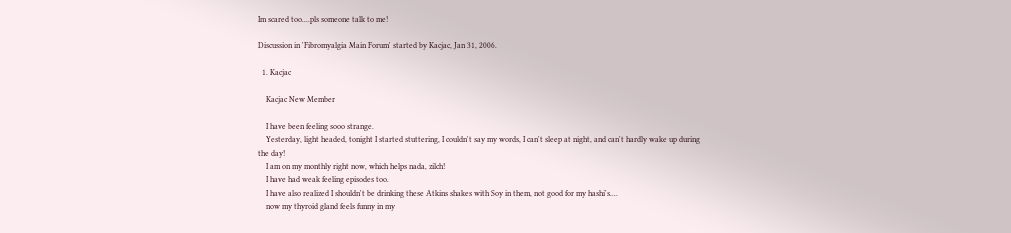Im scared too....pls someone talk to me!

Discussion in 'Fibromyalgia Main Forum' started by Kacjac, Jan 31, 2006.

  1. Kacjac

    Kacjac New Member

    I have been feeling sooo strange.
    Yesterday, light headed, tonight I started stuttering, I couldn't say my words, I can't sleep at night, and can't hardly wake up during the day!
    I am on my monthly right now, which helps nada, zilch!
    I have had weak feeling episodes too.
    I have also realized I shouldn't be drinking these Atkins shakes with Soy in them, not good for my hashi's....
    now my thyroid gland feels funny in my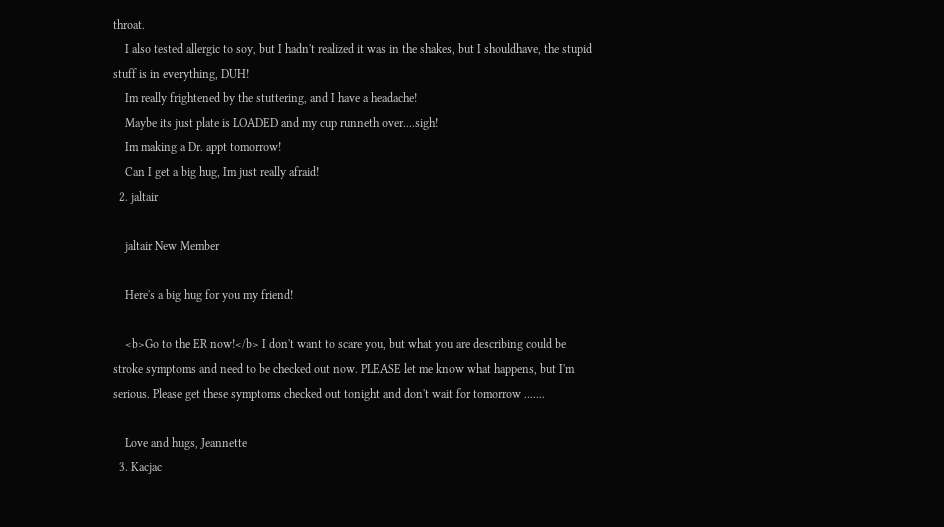throat.
    I also tested allergic to soy, but I hadn't realized it was in the shakes, but I shouldhave, the stupid stuff is in everything, DUH!
    Im really frightened by the stuttering, and I have a headache!
    Maybe its just plate is LOADED and my cup runneth over....sigh!
    Im making a Dr. appt tomorrow!
    Can I get a big hug, Im just really afraid!
  2. jaltair

    jaltair New Member

    Here's a big hug for you my friend!

    <b>Go to the ER now!</b> I don't want to scare you, but what you are describing could be stroke symptoms and need to be checked out now. PLEASE let me know what happens, but I'm serious. Please get these symptoms checked out tonight and don't wait for tomorrow .......

    Love and hugs, Jeannette
  3. Kacjac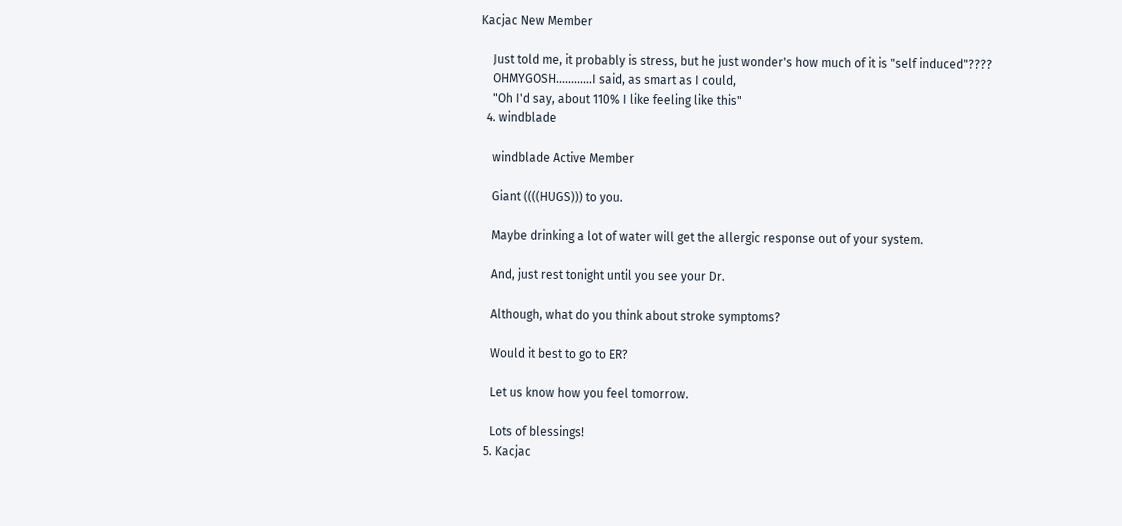Kacjac New Member

    Just told me, it probably is stress, but he just wonder's how much of it is "self induced"????
    OHMYGOSH............I said, as smart as I could,
    "Oh I'd say, about 110% I like feeling like this"
  4. windblade

    windblade Active Member

    Giant ((((HUGS))) to you.

    Maybe drinking a lot of water will get the allergic response out of your system.

    And, just rest tonight until you see your Dr.

    Although, what do you think about stroke symptoms?

    Would it best to go to ER?

    Let us know how you feel tomorrow.

    Lots of blessings!
  5. Kacjac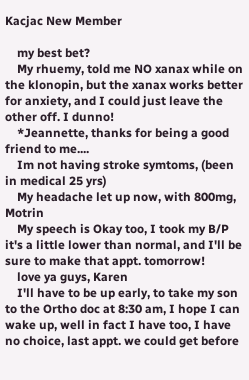Kacjac New Member

    my best bet?
    My rhuemy, told me NO xanax while on the klonopin, but the xanax works better for anxiety, and I could just leave the other off. I dunno!
    *Jeannette, thanks for being a good friend to me....
    Im not having stroke symtoms, (been in medical 25 yrs)
    My headache let up now, with 800mg, Motrin
    My speech is Okay too, I took my B/P it's a little lower than normal, and I'll be sure to make that appt. tomorrow!
    love ya guys, Karen
    I'll have to be up early, to take my son to the Ortho doc at 8:30 am, I hope I can wake up, well in fact I have too, I have no choice, last appt. we could get before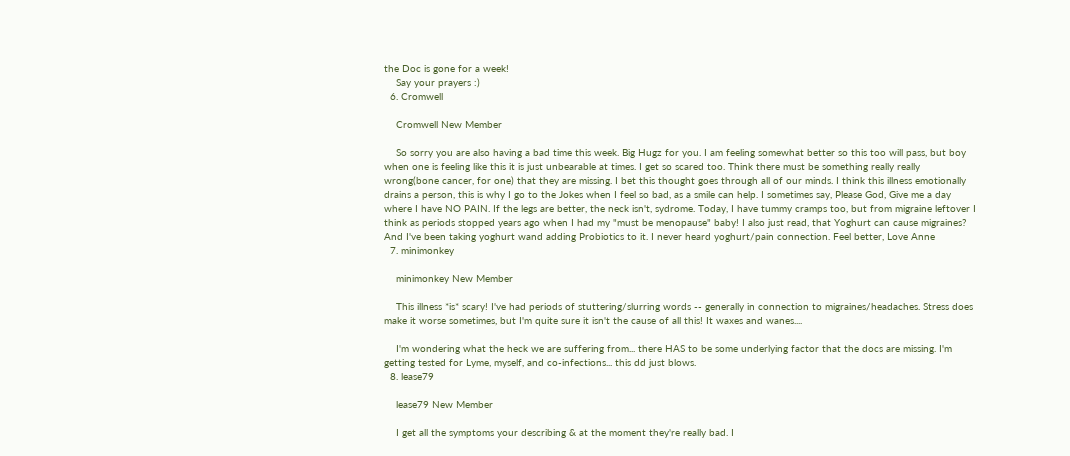the Doc is gone for a week!
    Say your prayers :)
  6. Cromwell

    Cromwell New Member

    So sorry you are also having a bad time this week. Big Hugz for you. I am feeling somewhat better so this too will pass, but boy when one is feeling like this it is just unbearable at times. I get so scared too. Think there must be something really really wrong(bone cancer, for one) that they are missing. I bet this thought goes through all of our minds. I think this illness emotionally drains a person, this is why I go to the Jokes when I feel so bad, as a smile can help. I sometimes say, Please God, Give me a day where I have NO PAIN. If the legs are better, the neck isn't, sydrome. Today, I have tummy cramps too, but from migraine leftover I think as periods stopped years ago when I had my "must be menopause" baby! I also just read, that Yoghurt can cause migraines? And I've been taking yoghurt wand adding Probiotics to it. I never heard yoghurt/pain connection. Feel better, Love Anne
  7. minimonkey

    minimonkey New Member

    This illness *is* scary! I've had periods of stuttering/slurring words -- generally in connection to migraines/headaches. Stress does make it worse sometimes, but I'm quite sure it isn't the cause of all this! It waxes and wanes....

    I'm wondering what the heck we are suffering from... there HAS to be some underlying factor that the docs are missing. I'm getting tested for Lyme, myself, and co-infections... this dd just blows.
  8. lease79

    lease79 New Member

    I get all the symptoms your describing & at the moment they're really bad. I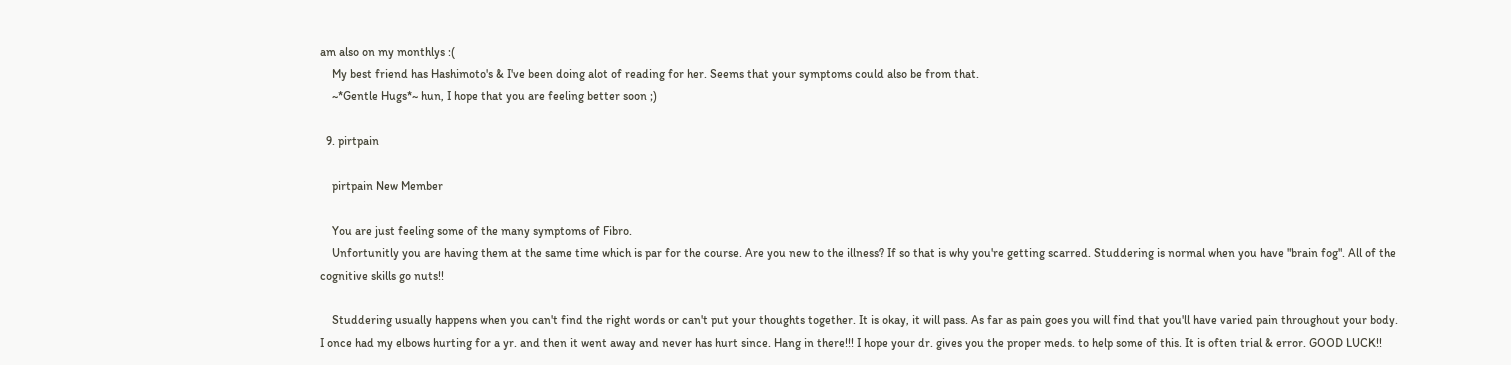am also on my monthlys :(
    My best friend has Hashimoto's & I've been doing alot of reading for her. Seems that your symptoms could also be from that.
    ~*Gentle Hugs*~ hun, I hope that you are feeling better soon ;)

  9. pirtpain

    pirtpain New Member

    You are just feeling some of the many symptoms of Fibro.
    Unfortunitly you are having them at the same time which is par for the course. Are you new to the illness? If so that is why you're getting scarred. Studdering is normal when you have "brain fog". All of the cognitive skills go nuts!!

    Studdering usually happens when you can't find the right words or can't put your thoughts together. It is okay, it will pass. As far as pain goes you will find that you'll have varied pain throughout your body. I once had my elbows hurting for a yr. and then it went away and never has hurt since. Hang in there!!! I hope your dr. gives you the proper meds. to help some of this. It is often trial & error. GOOD LUCK!!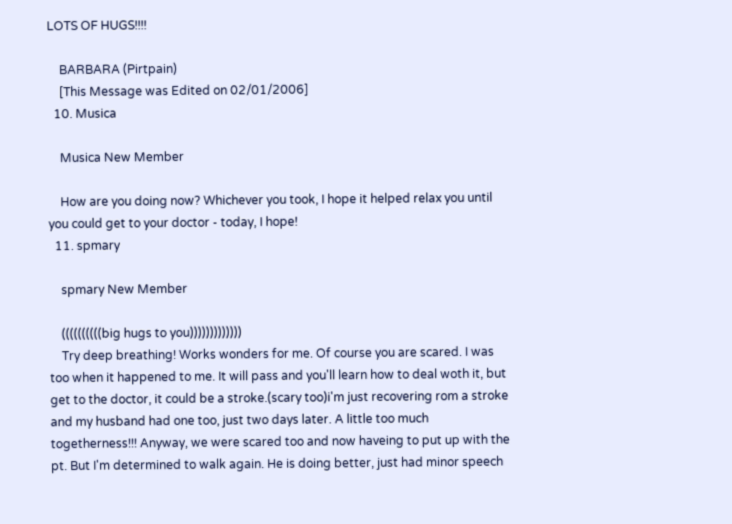LOTS OF HUGS!!!!

    BARBARA (Pirtpain)
    [This Message was Edited on 02/01/2006]
  10. Musica

    Musica New Member

    How are you doing now? Whichever you took, I hope it helped relax you until you could get to your doctor - today, I hope!
  11. spmary

    spmary New Member

    ((((((((((big hugs to you)))))))))))))
    Try deep breathing! Works wonders for me. Of course you are scared. I was too when it happened to me. It will pass and you'll learn how to deal woth it, but get to the doctor, it could be a stroke.(scary too)i'm just recovering rom a stroke and my husband had one too, just two days later. A little too much togetherness!!! Anyway, we were scared too and now haveing to put up with the pt. But I'm determined to walk again. He is doing better, just had minor speech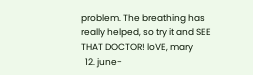problem. The breathing has really helped, so try it and SEE THAT DOCTOR! loVE, mary
  12. june-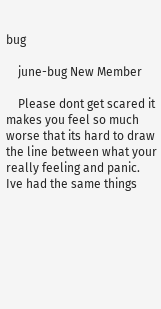bug

    june-bug New Member

    Please dont get scared it makes you feel so much worse that its hard to draw the line between what your really feeling and panic. Ive had the same things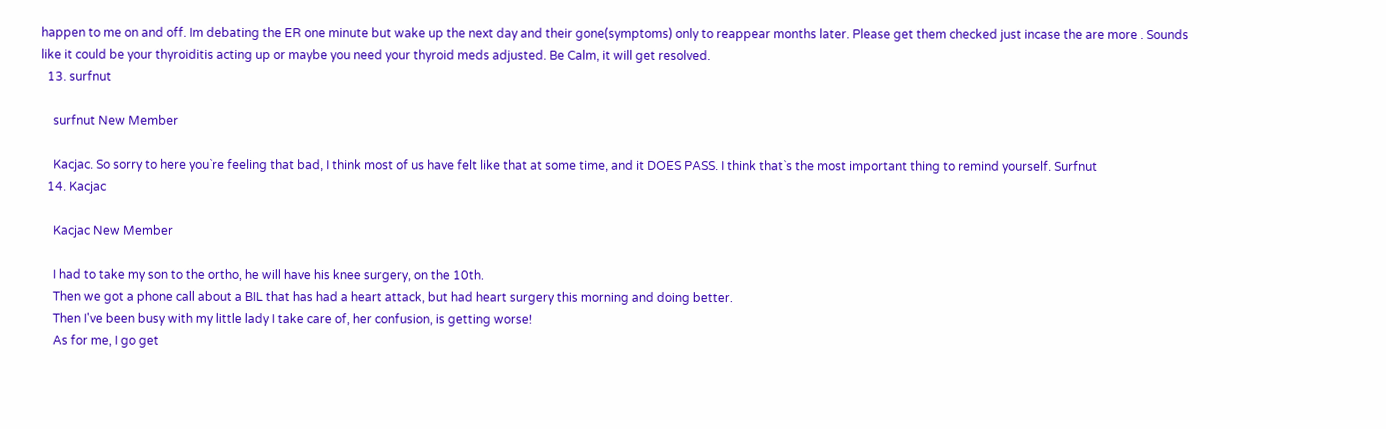happen to me on and off. Im debating the ER one minute but wake up the next day and their gone(symptoms) only to reappear months later. Please get them checked just incase the are more . Sounds like it could be your thyroiditis acting up or maybe you need your thyroid meds adjusted. Be Calm, it will get resolved.
  13. surfnut

    surfnut New Member

    Kacjac. So sorry to here you`re feeling that bad, I think most of us have felt like that at some time, and it DOES PASS. I think that`s the most important thing to remind yourself. Surfnut
  14. Kacjac

    Kacjac New Member

    I had to take my son to the ortho, he will have his knee surgery, on the 10th.
    Then we got a phone call about a BIL that has had a heart attack, but had heart surgery this morning and doing better.
    Then I've been busy with my little lady I take care of, her confusion, is getting worse!
    As for me, I go get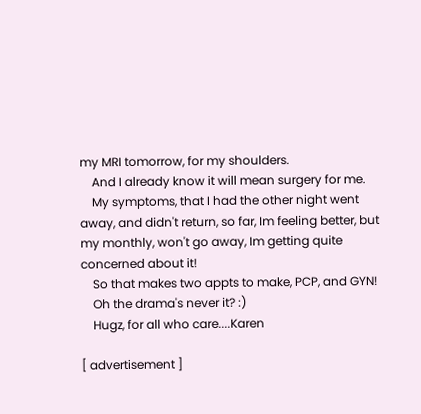my MRI tomorrow, for my shoulders.
    And I already know it will mean surgery for me.
    My symptoms, that I had the other night went away, and didn't return, so far, Im feeling better, but my monthly, won't go away, Im getting quite concerned about it!
    So that makes two appts to make, PCP, and GYN!
    Oh the drama's never it? :)
    Hugz, for all who care....Karen

[ advertisement ]